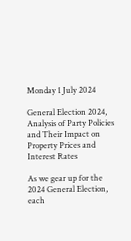Monday 1 July 2024

General Election 2024, Analysis of Party Policies and Their Impact on Property Prices and Interest Rates

As we gear up for the 2024 General Election, each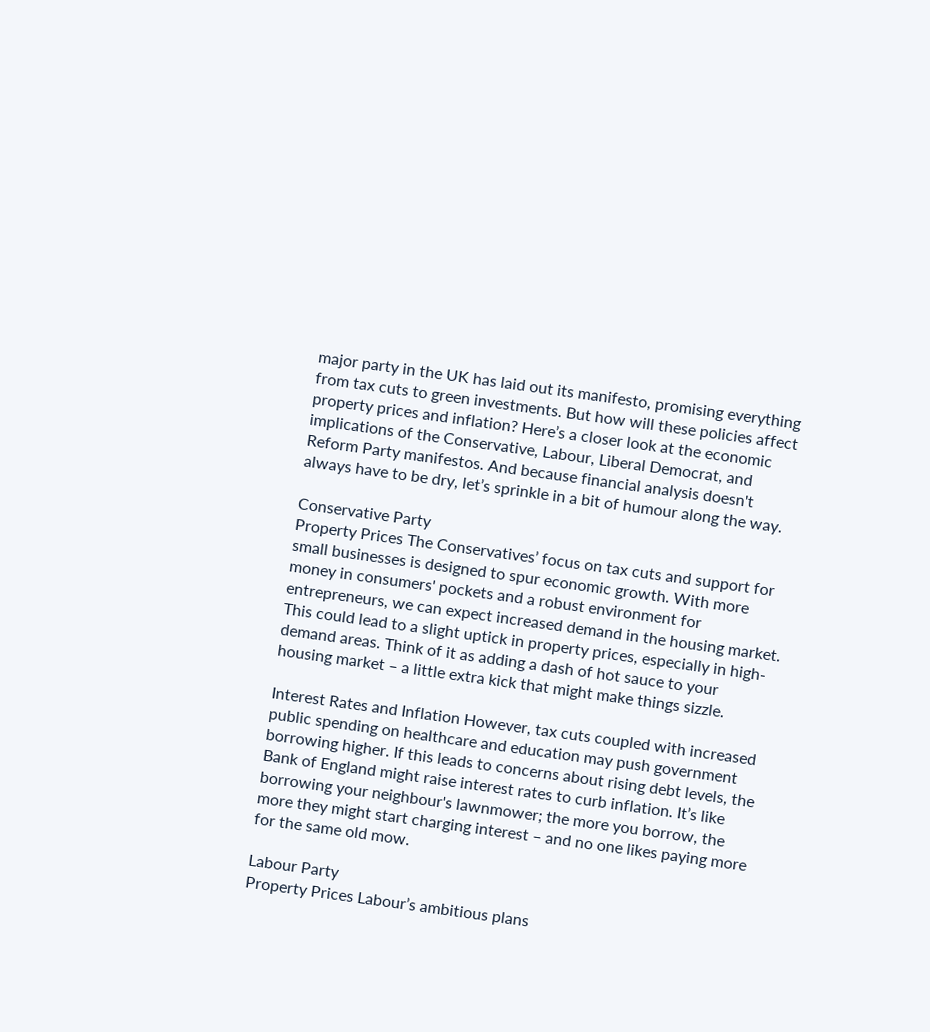major party in the UK has laid out its manifesto, promising everything from tax cuts to green investments. But how will these policies affect property prices and inflation? Here’s a closer look at the economic implications of the Conservative, Labour, Liberal Democrat, and Reform Party manifestos. And because financial analysis doesn't always have to be dry, let’s sprinkle in a bit of humour along the way.

Conservative Party
Property Prices The Conservatives’ focus on tax cuts and support for small businesses is designed to spur economic growth. With more money in consumers' pockets and a robust environment for entrepreneurs, we can expect increased demand in the housing market. This could lead to a slight uptick in property prices, especially in high-demand areas. Think of it as adding a dash of hot sauce to your housing market – a little extra kick that might make things sizzle.

Interest Rates and Inflation However, tax cuts coupled with increased public spending on healthcare and education may push government borrowing higher. If this leads to concerns about rising debt levels, the Bank of England might raise interest rates to curb inflation. It’s like borrowing your neighbour's lawnmower; the more you borrow, the more they might start charging interest – and no one likes paying more for the same old mow.

Labour Party
Property Prices Labour’s ambitious plans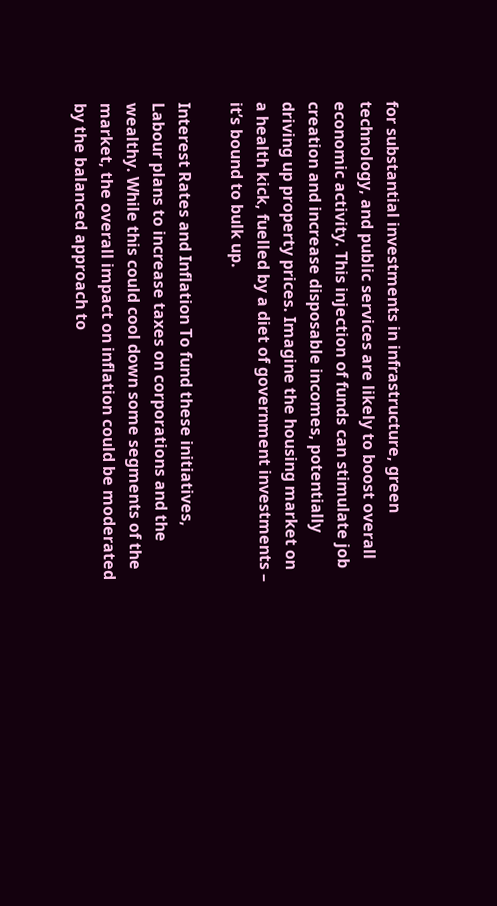for substantial investments in infrastructure, green technology, and public services are likely to boost overall economic activity. This injection of funds can stimulate job creation and increase disposable incomes, potentially driving up property prices. Imagine the housing market on a health kick, fuelled by a diet of government investments – it’s bound to bulk up.

Interest Rates and Inflation To fund these initiatives, Labour plans to increase taxes on corporations and the wealthy. While this could cool down some segments of the market, the overall impact on inflation could be moderated by the balanced approach to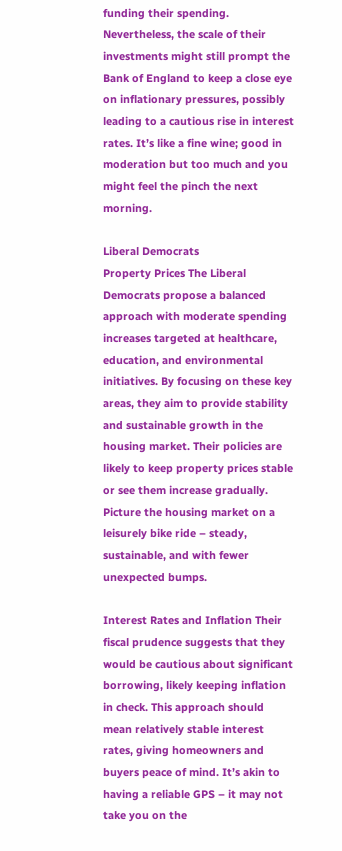funding their spending. Nevertheless, the scale of their investments might still prompt the Bank of England to keep a close eye on inflationary pressures, possibly leading to a cautious rise in interest rates. It’s like a fine wine; good in moderation but too much and you might feel the pinch the next morning.

Liberal Democrats
Property Prices The Liberal Democrats propose a balanced approach with moderate spending increases targeted at healthcare, education, and environmental initiatives. By focusing on these key areas, they aim to provide stability and sustainable growth in the housing market. Their policies are likely to keep property prices stable or see them increase gradually. Picture the housing market on a leisurely bike ride – steady, sustainable, and with fewer unexpected bumps.

Interest Rates and Inflation Their fiscal prudence suggests that they would be cautious about significant borrowing, likely keeping inflation in check. This approach should mean relatively stable interest rates, giving homeowners and buyers peace of mind. It’s akin to having a reliable GPS – it may not take you on the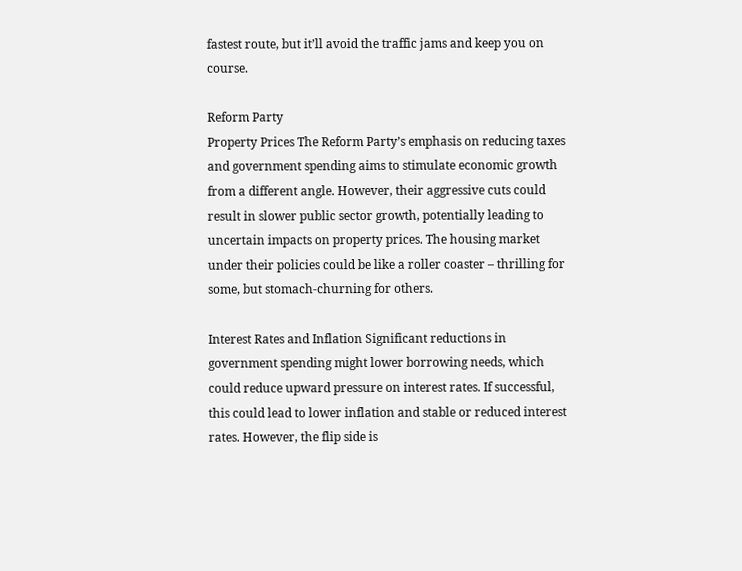fastest route, but it’ll avoid the traffic jams and keep you on course.

Reform Party
Property Prices The Reform Party’s emphasis on reducing taxes and government spending aims to stimulate economic growth from a different angle. However, their aggressive cuts could result in slower public sector growth, potentially leading to uncertain impacts on property prices. The housing market under their policies could be like a roller coaster – thrilling for some, but stomach-churning for others.

Interest Rates and Inflation Significant reductions in government spending might lower borrowing needs, which could reduce upward pressure on interest rates. If successful, this could lead to lower inflation and stable or reduced interest rates. However, the flip side is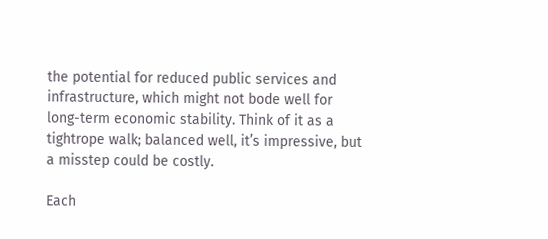the potential for reduced public services and infrastructure, which might not bode well for long-term economic stability. Think of it as a tightrope walk; balanced well, it’s impressive, but a misstep could be costly.

Each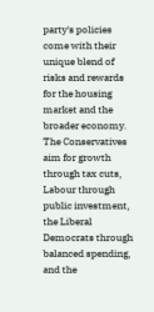party's policies come with their unique blend of risks and rewards for the housing market and the broader economy. The Conservatives aim for growth through tax cuts, Labour through public investment, the Liberal Democrats through balanced spending, and the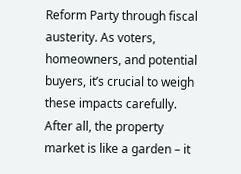Reform Party through fiscal austerity. As voters, homeowners, and potential buyers, it’s crucial to weigh these impacts carefully. After all, the property market is like a garden – it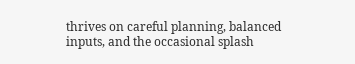thrives on careful planning, balanced inputs, and the occasional splash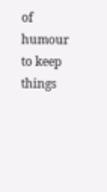of humour to keep things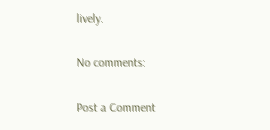lively.

No comments:

Post a Comment